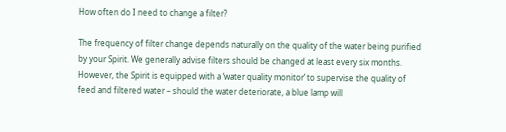How often do I need to change a filter?

The frequency of filter change depends naturally on the quality of the water being purified by your Spirit. We generally advise filters should be changed at least every six months. However, the Spirit is equipped with a ‘water quality monitor’ to supervise the quality of feed and filtered water – should the water deteriorate, a blue lamp will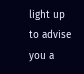light up to advise you a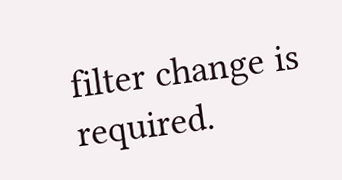filter change is required.